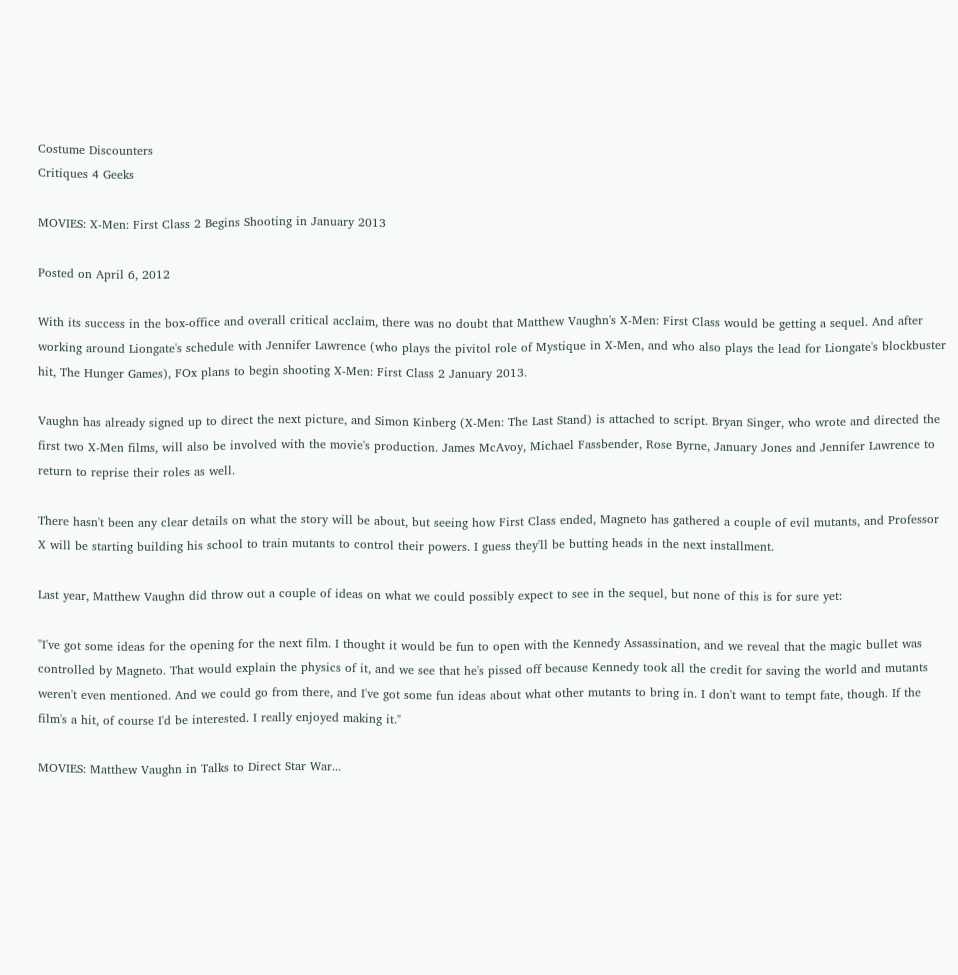Costume Discounters
Critiques 4 Geeks

MOVIES: X-Men: First Class 2 Begins Shooting in January 2013

Posted on April 6, 2012

With its success in the box-office and overall critical acclaim, there was no doubt that Matthew Vaughn's X-Men: First Class would be getting a sequel. And after working around Liongate's schedule with Jennifer Lawrence (who plays the pivitol role of Mystique in X-Men, and who also plays the lead for Liongate's blockbuster hit, The Hunger Games), FOx plans to begin shooting X-Men: First Class 2 January 2013.

Vaughn has already signed up to direct the next picture, and Simon Kinberg (X-Men: The Last Stand) is attached to script. Bryan Singer, who wrote and directed the first two X-Men films, will also be involved with the movie's production. James McAvoy, Michael Fassbender, Rose Byrne, January Jones and Jennifer Lawrence to return to reprise their roles as well.

There hasn't been any clear details on what the story will be about, but seeing how First Class ended, Magneto has gathered a couple of evil mutants, and Professor X will be starting building his school to train mutants to control their powers. I guess they'll be butting heads in the next installment.

Last year, Matthew Vaughn did throw out a couple of ideas on what we could possibly expect to see in the sequel, but none of this is for sure yet:

"I've got some ideas for the opening for the next film. I thought it would be fun to open with the Kennedy Assassination, and we reveal that the magic bullet was controlled by Magneto. That would explain the physics of it, and we see that he's pissed off because Kennedy took all the credit for saving the world and mutants weren't even mentioned. And we could go from there, and I've got some fun ideas about what other mutants to bring in. I don't want to tempt fate, though. If the film's a hit, of course I'd be interested. I really enjoyed making it."

MOVIES: Matthew Vaughn in Talks to Direct Star War...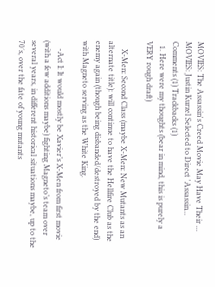MOVIES: The Assassin's Creed Movie May Have Their ...
MOVIES: Justin Kurzel Selected to Direct 'Assassin...
Comments (1) Trackbacks (1)
  1. Here were my thoughts (bear in mind, this is purely a VERY rough draft)

    X-Men: Second Class (maybe X-Men: New Mutants as an alternate title): will continue to have the Hellfire Club as the enemy again (though being disbanded/destroyed by the end) with Magneto serving as the White King.

    -Act I: It would mostly be Xavier’s X-Men from first movie (with a few additions maybe) fighting Magneto’s team over several years, in different historical situations maybe, up to the 70′s, over the fate of young mutants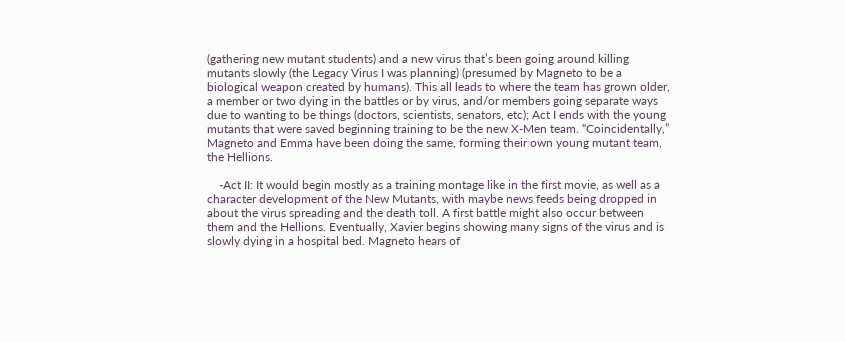(gathering new mutant students) and a new virus that’s been going around killing mutants slowly (the Legacy Virus I was planning) (presumed by Magneto to be a biological weapon created by humans). This all leads to where the team has grown older, a member or two dying in the battles or by virus, and/or members going separate ways due to wanting to be things (doctors, scientists, senators, etc); Act I ends with the young mutants that were saved beginning training to be the new X-Men team. “Coincidentally,” Magneto and Emma have been doing the same, forming their own young mutant team, the Hellions.

    -Act II: It would begin mostly as a training montage like in the first movie, as well as a character development of the New Mutants, with maybe news feeds being dropped in about the virus spreading and the death toll. A first battle might also occur between them and the Hellions. Eventually, Xavier begins showing many signs of the virus and is slowly dying in a hospital bed. Magneto hears of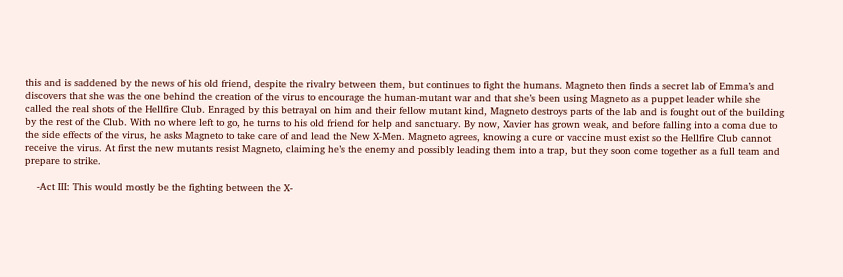this and is saddened by the news of his old friend, despite the rivalry between them, but continues to fight the humans. Magneto then finds a secret lab of Emma’s and discovers that she was the one behind the creation of the virus to encourage the human-mutant war and that she’s been using Magneto as a puppet leader while she called the real shots of the Hellfire Club. Enraged by this betrayal on him and their fellow mutant kind, Magneto destroys parts of the lab and is fought out of the building by the rest of the Club. With no where left to go, he turns to his old friend for help and sanctuary. By now, Xavier has grown weak, and before falling into a coma due to the side effects of the virus, he asks Magneto to take care of and lead the New X-Men. Magneto agrees, knowing a cure or vaccine must exist so the Hellfire Club cannot receive the virus. At first the new mutants resist Magneto, claiming he’s the enemy and possibly leading them into a trap, but they soon come together as a full team and prepare to strike.

    -Act III: This would mostly be the fighting between the X-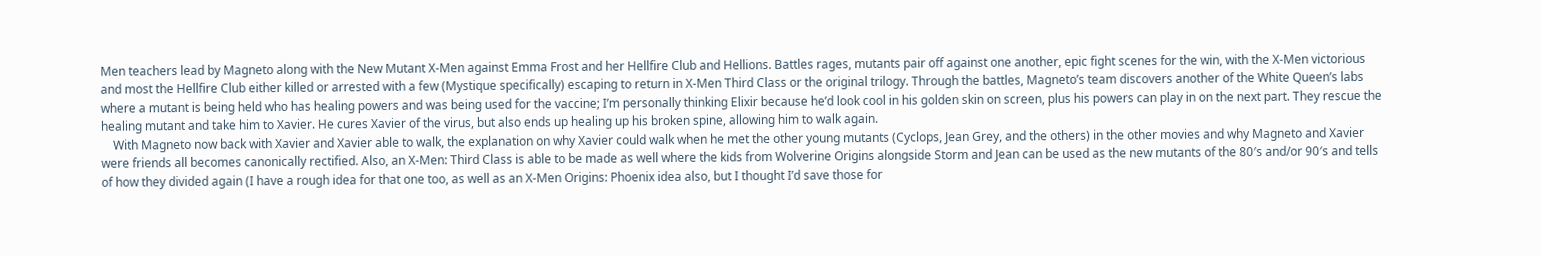Men teachers lead by Magneto along with the New Mutant X-Men against Emma Frost and her Hellfire Club and Hellions. Battles rages, mutants pair off against one another, epic fight scenes for the win, with the X-Men victorious and most the Hellfire Club either killed or arrested with a few (Mystique specifically) escaping to return in X-Men Third Class or the original trilogy. Through the battles, Magneto’s team discovers another of the White Queen’s labs where a mutant is being held who has healing powers and was being used for the vaccine; I’m personally thinking Elixir because he’d look cool in his golden skin on screen, plus his powers can play in on the next part. They rescue the healing mutant and take him to Xavier. He cures Xavier of the virus, but also ends up healing up his broken spine, allowing him to walk again.
    With Magneto now back with Xavier and Xavier able to walk, the explanation on why Xavier could walk when he met the other young mutants (Cyclops, Jean Grey, and the others) in the other movies and why Magneto and Xavier were friends all becomes canonically rectified. Also, an X-Men: Third Class is able to be made as well where the kids from Wolverine Origins alongside Storm and Jean can be used as the new mutants of the 80′s and/or 90′s and tells of how they divided again (I have a rough idea for that one too, as well as an X-Men Origins: Phoenix idea also, but I thought I’d save those for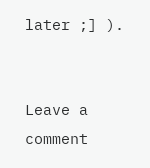later ;] ).


Leave a comment